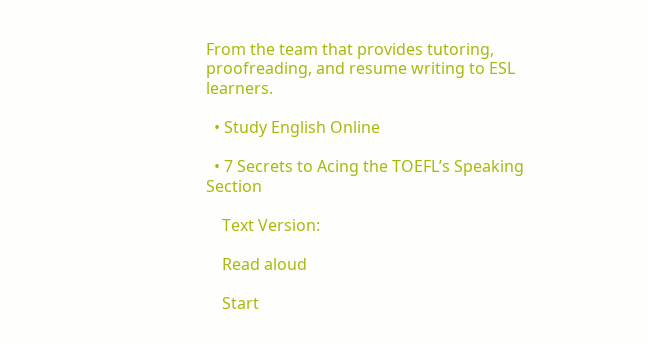From the team that provides tutoring, proofreading, and resume writing to ESL learners.

  • Study English Online

  • 7 Secrets to Acing the TOEFL’s Speaking Section

    Text Version:

    Read aloud

    Start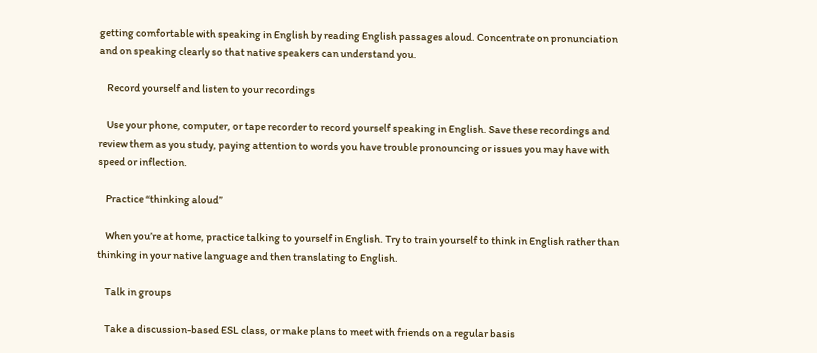getting comfortable with speaking in English by reading English passages aloud. Concentrate on pronunciation and on speaking clearly so that native speakers can understand you.

    Record yourself and listen to your recordings

    Use your phone, computer, or tape recorder to record yourself speaking in English. Save these recordings and review them as you study, paying attention to words you have trouble pronouncing or issues you may have with speed or inflection.

    Practice “thinking aloud”

    When you’re at home, practice talking to yourself in English. Try to train yourself to think in English rather than thinking in your native language and then translating to English.

    Talk in groups

    Take a discussion-based ESL class, or make plans to meet with friends on a regular basis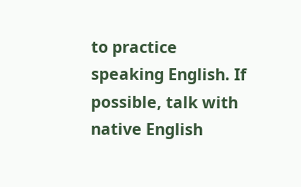to practice speaking English. If possible, talk with native English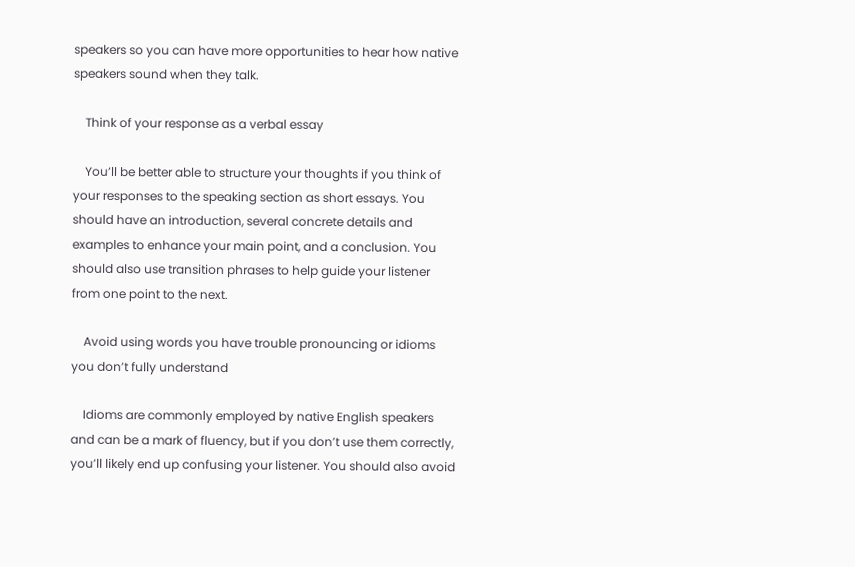speakers so you can have more opportunities to hear how native speakers sound when they talk.

    Think of your response as a verbal essay

    You’ll be better able to structure your thoughts if you think of your responses to the speaking section as short essays. You should have an introduction, several concrete details and examples to enhance your main point, and a conclusion. You should also use transition phrases to help guide your listener from one point to the next.

    Avoid using words you have trouble pronouncing or idioms you don’t fully understand

    Idioms are commonly employed by native English speakers and can be a mark of fluency, but if you don’t use them correctly, you’ll likely end up confusing your listener. You should also avoid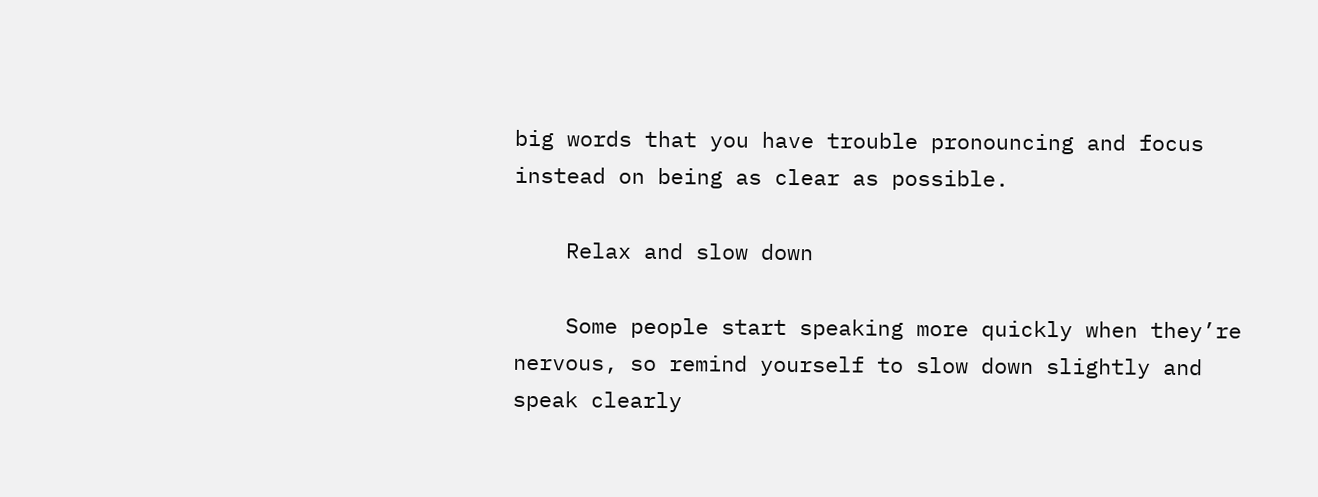big words that you have trouble pronouncing and focus instead on being as clear as possible.

    Relax and slow down

    Some people start speaking more quickly when they’re nervous, so remind yourself to slow down slightly and speak clearly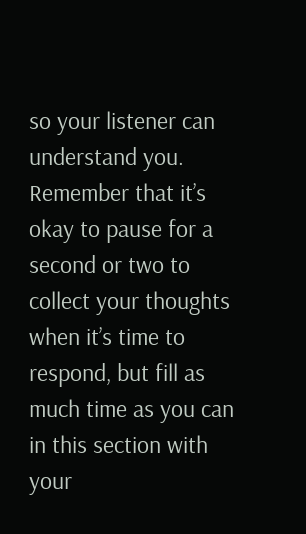so your listener can understand you. Remember that it’s okay to pause for a second or two to collect your thoughts when it’s time to respond, but fill as much time as you can in this section with your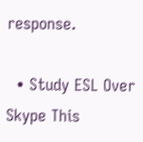response.

  • Study ESL Over Skype This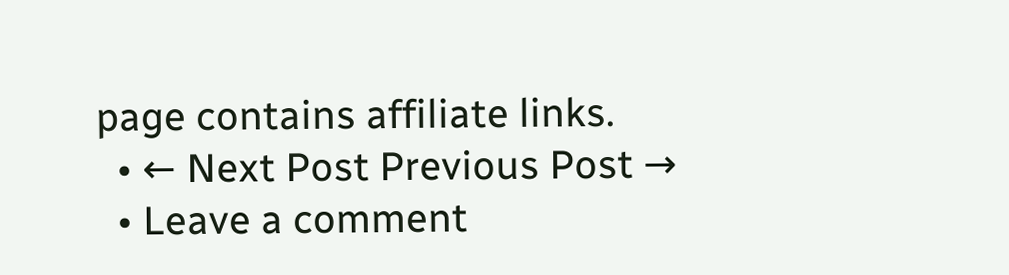page contains affiliate links.
  • ← Next Post Previous Post →
  • Leave a comment